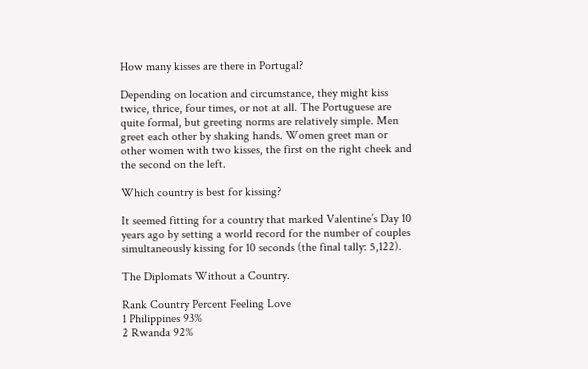How many kisses are there in Portugal?

Depending on location and circumstance, they might kiss twice, thrice, four times, or not at all. The Portuguese are quite formal, but greeting norms are relatively simple. Men greet each other by shaking hands. Women greet man or other women with two kisses, the first on the right cheek and the second on the left.

Which country is best for kissing?

It seemed fitting for a country that marked Valentine’s Day 10 years ago by setting a world record for the number of couples simultaneously kissing for 10 seconds (the final tally: 5,122).

The Diplomats Without a Country.

Rank Country Percent Feeling Love
1 Philippines 93%
2 Rwanda 92%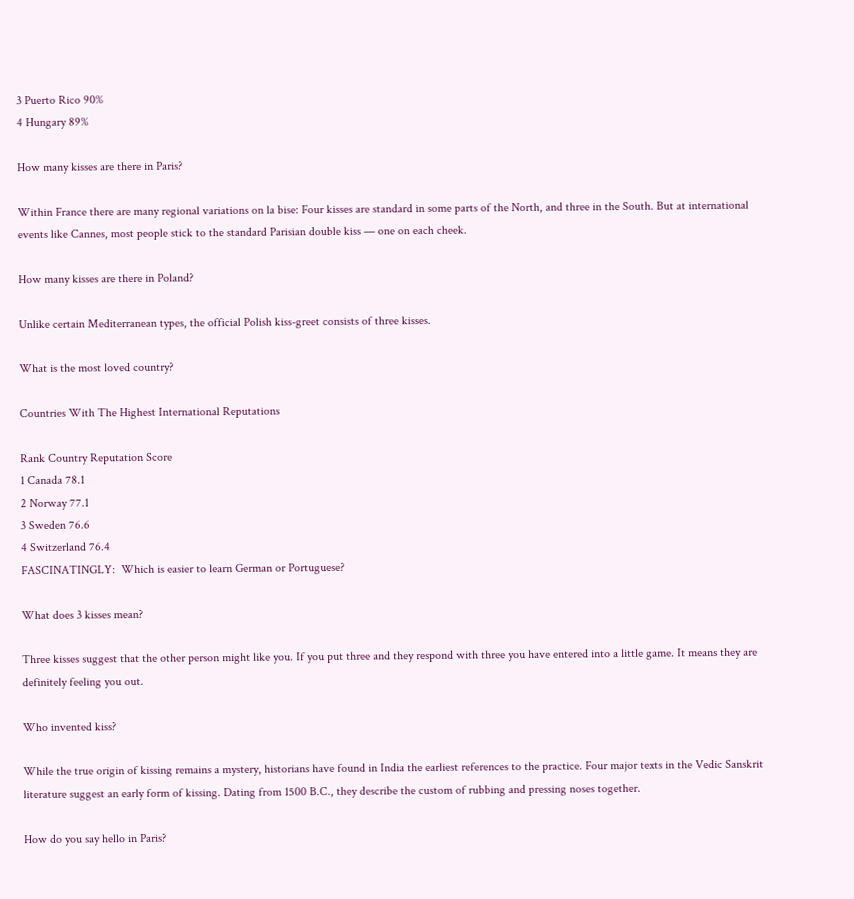3 Puerto Rico 90%
4 Hungary 89%

How many kisses are there in Paris?

Within France there are many regional variations on la bise: Four kisses are standard in some parts of the North, and three in the South. But at international events like Cannes, most people stick to the standard Parisian double kiss — one on each cheek.

How many kisses are there in Poland?

Unlike certain Mediterranean types, the official Polish kiss-greet consists of three kisses.

What is the most loved country?

Countries With The Highest International Reputations

Rank Country Reputation Score
1 Canada 78.1
2 Norway 77.1
3 Sweden 76.6
4 Switzerland 76.4
FASCINATINGLY:  Which is easier to learn German or Portuguese?

What does 3 kisses mean?

Three kisses suggest that the other person might like you. If you put three and they respond with three you have entered into a little game. It means they are definitely feeling you out.

Who invented kiss?

While the true origin of kissing remains a mystery, historians have found in India the earliest references to the practice. Four major texts in the Vedic Sanskrit literature suggest an early form of kissing. Dating from 1500 B.C., they describe the custom of rubbing and pressing noses together.

How do you say hello in Paris?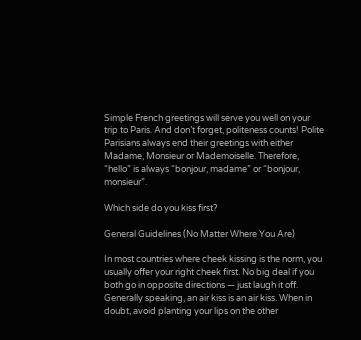Simple French greetings will serve you well on your trip to Paris. And don’t forget, politeness counts! Polite Parisians always end their greetings with either Madame, Monsieur or Mademoiselle. Therefore, “hello” is always “bonjour, madame” or “bonjour, monsieur”.

Which side do you kiss first?

General Guidelines (No Matter Where You Are)

In most countries where cheek kissing is the norm, you usually offer your right cheek first. No big deal if you both go in opposite directions — just laugh it off. Generally speaking, an air kiss is an air kiss. When in doubt, avoid planting your lips on the other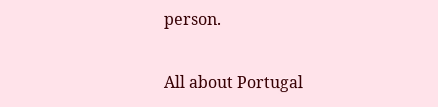person.

All about Portugal